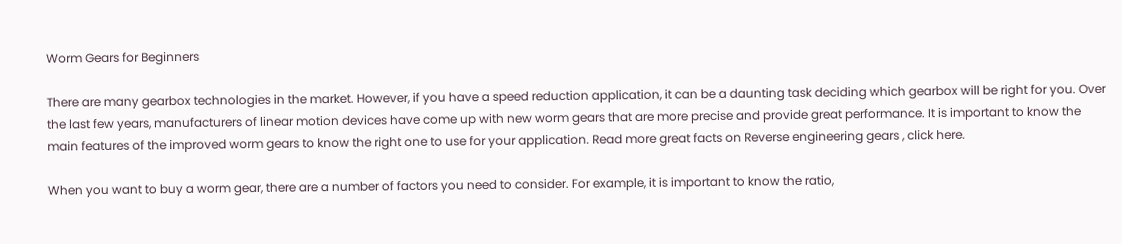Worm Gears for Beginners

There are many gearbox technologies in the market. However, if you have a speed reduction application, it can be a daunting task deciding which gearbox will be right for you. Over the last few years, manufacturers of linear motion devices have come up with new worm gears that are more precise and provide great performance. It is important to know the main features of the improved worm gears to know the right one to use for your application. Read more great facts on Reverse engineering gears , click here.

When you want to buy a worm gear, there are a number of factors you need to consider. For example, it is important to know the ratio,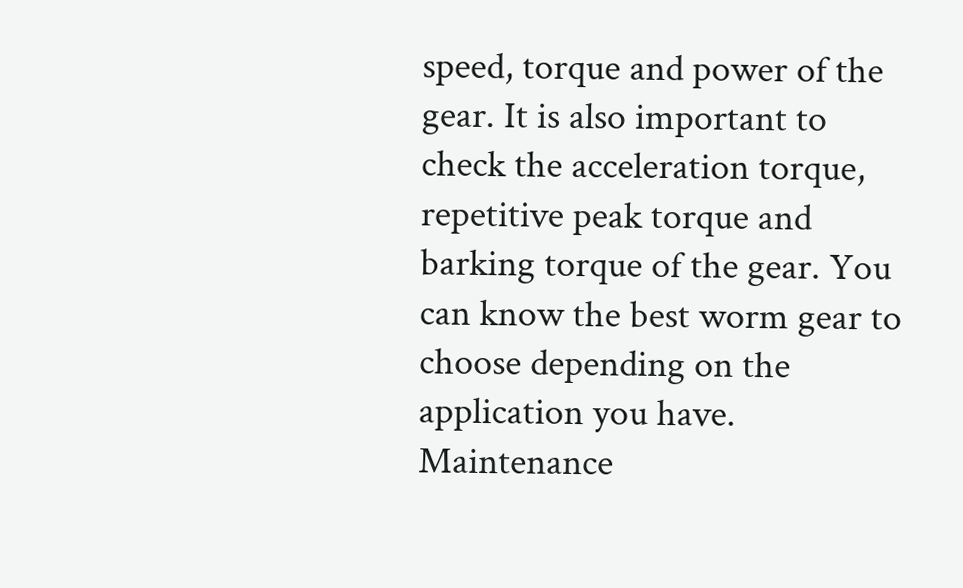speed, torque and power of the gear. It is also important to check the acceleration torque, repetitive peak torque and barking torque of the gear. You can know the best worm gear to choose depending on the application you have. Maintenance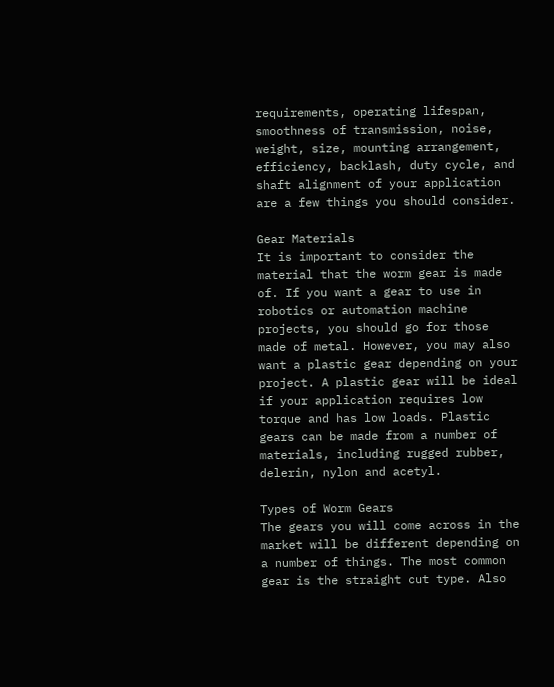requirements, operating lifespan, smoothness of transmission, noise, weight, size, mounting arrangement, efficiency, backlash, duty cycle, and shaft alignment of your application are a few things you should consider.

Gear Materials
It is important to consider the material that the worm gear is made of. If you want a gear to use in robotics or automation machine projects, you should go for those made of metal. However, you may also want a plastic gear depending on your project. A plastic gear will be ideal if your application requires low torque and has low loads. Plastic gears can be made from a number of materials, including rugged rubber, delerin, nylon and acetyl.

Types of Worm Gears
The gears you will come across in the market will be different depending on a number of things. The most common gear is the straight cut type. Also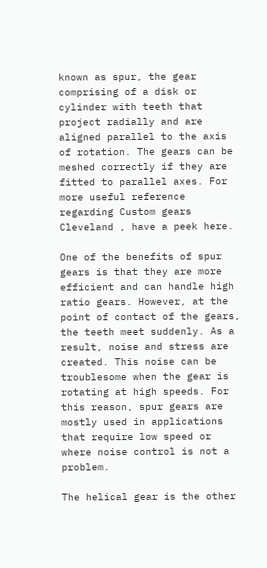known as spur, the gear comprising of a disk or cylinder with teeth that project radially and are aligned parallel to the axis of rotation. The gears can be meshed correctly if they are fitted to parallel axes. For more useful reference regarding Custom gears Cleveland , have a peek here.

One of the benefits of spur gears is that they are more efficient and can handle high ratio gears. However, at the point of contact of the gears, the teeth meet suddenly. As a result, noise and stress are created. This noise can be troublesome when the gear is rotating at high speeds. For this reason, spur gears are mostly used in applications that require low speed or where noise control is not a problem.

The helical gear is the other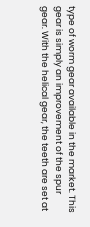type of worm gear available in the market. This gear is simply an improvement of the spur gear. With the helical gear, the teeth are set at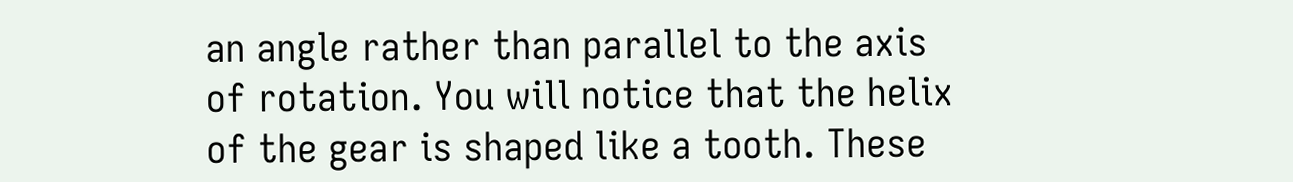an angle rather than parallel to the axis of rotation. You will notice that the helix of the gear is shaped like a tooth. These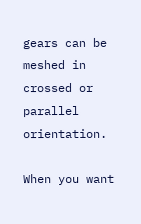gears can be meshed in crossed or parallel orientation.

When you want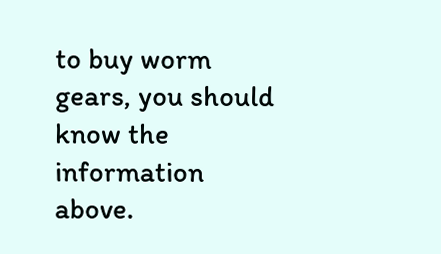to buy worm gears, you should know the information above.